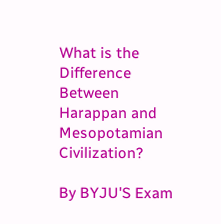What is the Difference Between Harappan and Mesopotamian Civilization?

By BYJU'S Exam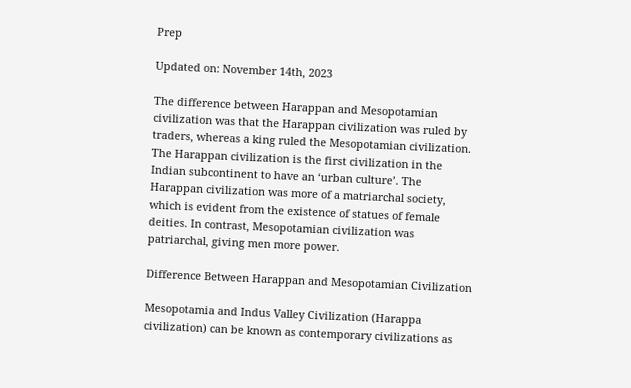Prep

Updated on: November 14th, 2023

The difference between Harappan and Mesopotamian civilization was that the Harappan civilization was ruled by traders, whereas a king ruled the Mesopotamian civilization. The Harappan civilization is the first civilization in the Indian subcontinent to have an ‘urban culture’. The Harappan civilization was more of a matriarchal society, which is evident from the existence of statues of female deities. In contrast, Mesopotamian civilization was patriarchal, giving men more power.

Difference Between Harappan and Mesopotamian Civilization

Mesopotamia and Indus Valley Civilization (Harappa civilization) can be known as contemporary civilizations as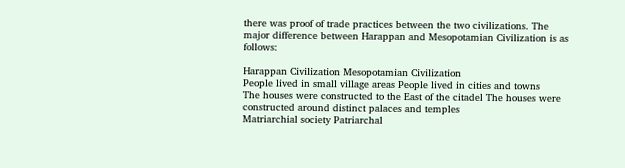there was proof of trade practices between the two civilizations. The major difference between Harappan and Mesopotamian Civilization is as follows:

Harappan Civilization Mesopotamian Civilization
People lived in small village areas People lived in cities and towns
The houses were constructed to the East of the citadel The houses were constructed around distinct palaces and temples
Matriarchial society Patriarchal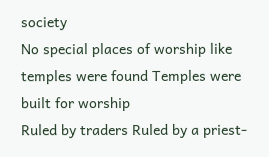society
No special places of worship like temples were found Temples were built for worship
Ruled by traders Ruled by a priest-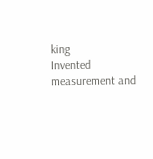king
Invented measurement and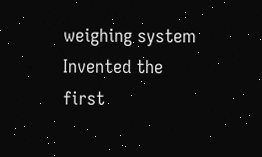weighing system Invented the first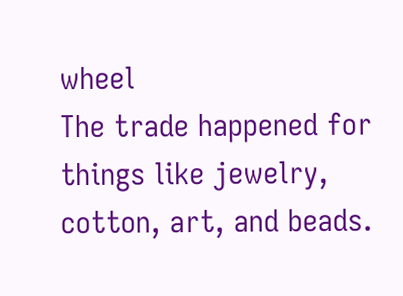wheel
The trade happened for things like jewelry, cotton, art, and beads.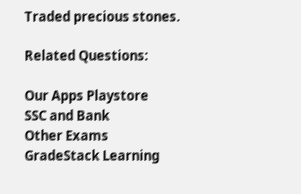Traded precious stones.

Related Questions:

Our Apps Playstore
SSC and Bank
Other Exams
GradeStack Learning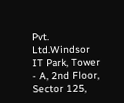Pvt. Ltd.Windsor IT Park, Tower - A, 2nd Floor, Sector 125,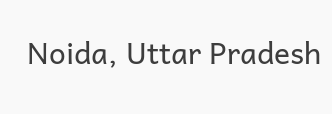Noida, Uttar Pradesh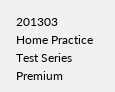201303
Home Practice Test Series Premium